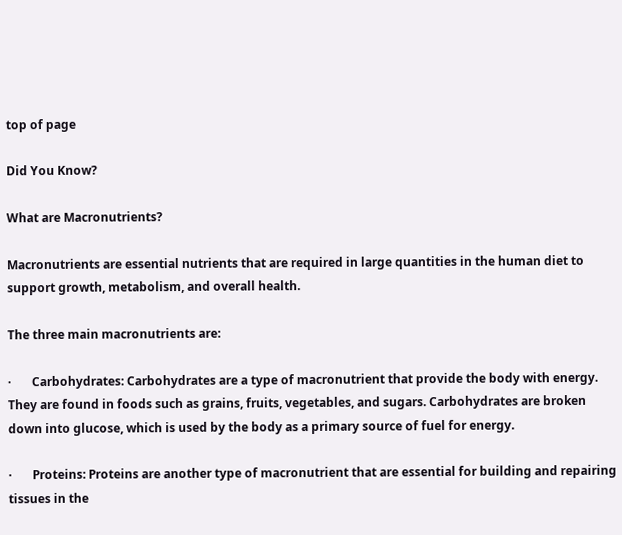top of page

Did You Know?

What are Macronutrients?

Macronutrients are essential nutrients that are required in large quantities in the human diet to support growth, metabolism, and overall health.

The three main macronutrients are:

·       Carbohydrates: Carbohydrates are a type of macronutrient that provide the body with energy. They are found in foods such as grains, fruits, vegetables, and sugars. Carbohydrates are broken down into glucose, which is used by the body as a primary source of fuel for energy.

·       Proteins: Proteins are another type of macronutrient that are essential for building and repairing tissues in the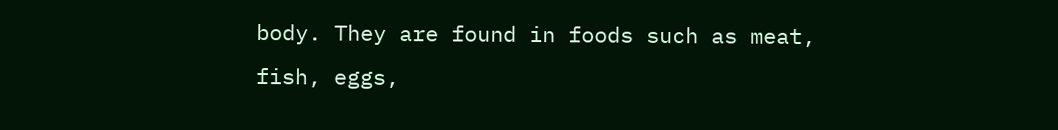body. They are found in foods such as meat, fish, eggs,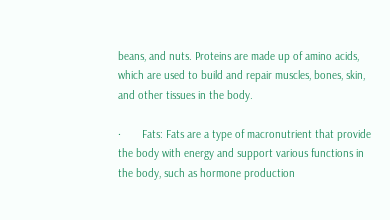beans, and nuts. Proteins are made up of amino acids, which are used to build and repair muscles, bones, skin, and other tissues in the body.

·       Fats: Fats are a type of macronutrient that provide the body with energy and support various functions in the body, such as hormone production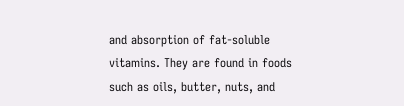and absorption of fat-soluble vitamins. They are found in foods such as oils, butter, nuts, and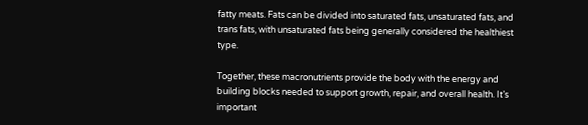fatty meats. Fats can be divided into saturated fats, unsaturated fats, and trans fats, with unsaturated fats being generally considered the healthiest type.

Together, these macronutrients provide the body with the energy and building blocks needed to support growth, repair, and overall health. It’s important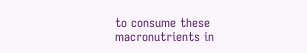to consume these macronutrients in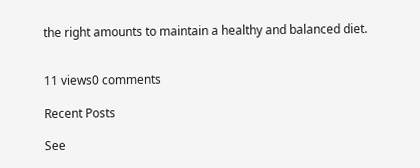the right amounts to maintain a healthy and balanced diet.


11 views0 comments

Recent Posts

See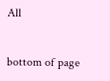All


bottom of page